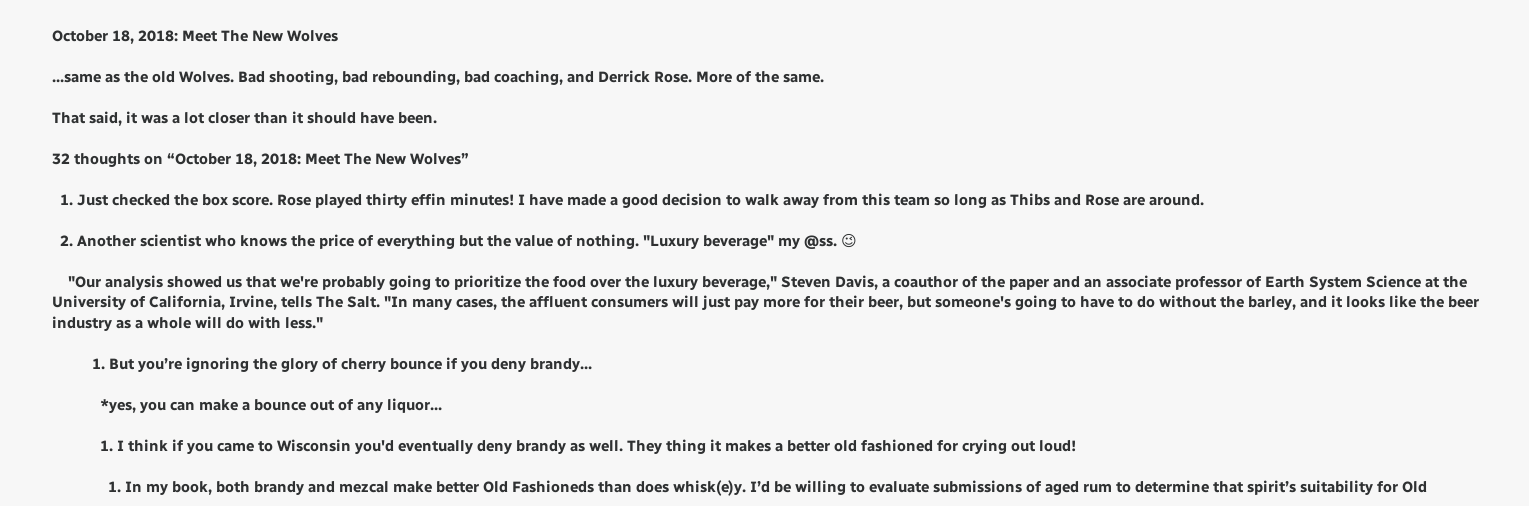October 18, 2018: Meet The New Wolves

...same as the old Wolves. Bad shooting, bad rebounding, bad coaching, and Derrick Rose. More of the same.

That said, it was a lot closer than it should have been.

32 thoughts on “October 18, 2018: Meet The New Wolves”

  1. Just checked the box score. Rose played thirty effin minutes! I have made a good decision to walk away from this team so long as Thibs and Rose are around.

  2. Another scientist who knows the price of everything but the value of nothing. "Luxury beverage" my @ss. 😉

    "Our analysis showed us that we're probably going to prioritize the food over the luxury beverage," Steven Davis, a coauthor of the paper and an associate professor of Earth System Science at the University of California, Irvine, tells The Salt. "In many cases, the affluent consumers will just pay more for their beer, but someone's going to have to do without the barley, and it looks like the beer industry as a whole will do with less."

          1. But you’re ignoring the glory of cherry bounce if you deny brandy...

            *yes, you can make a bounce out of any liquor...

            1. I think if you came to Wisconsin you'd eventually deny brandy as well. They thing it makes a better old fashioned for crying out loud!

              1. In my book, both brandy and mezcal make better Old Fashioneds than does whisk(e)y. I’d be willing to evaluate submissions of aged rum to determine that spirit’s suitability for Old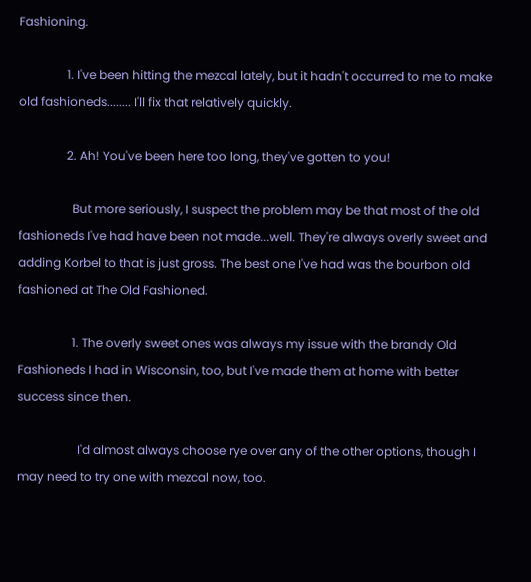Fashioning.

                1. I've been hitting the mezcal lately, but it hadn't occurred to me to make old fashioneds........ I'll fix that relatively quickly.

                2. Ah! You've been here too long, they've gotten to you!

                  But more seriously, I suspect the problem may be that most of the old fashioneds I've had have been not made...well. They're always overly sweet and adding Korbel to that is just gross. The best one I've had was the bourbon old fashioned at The Old Fashioned.

                  1. The overly sweet ones was always my issue with the brandy Old Fashioneds I had in Wisconsin, too, but I've made them at home with better success since then.

                    I'd almost always choose rye over any of the other options, though I may need to try one with mezcal now, too.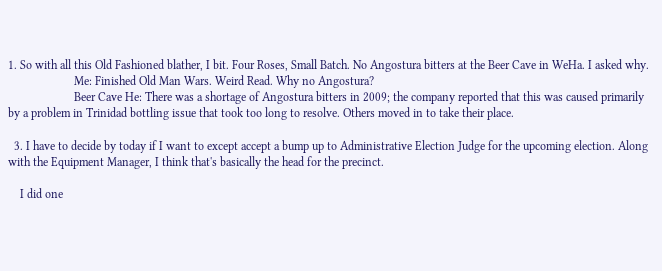1. So with all this Old Fashioned blather, I bit. Four Roses, Small Batch. No Angostura bitters at the Beer Cave in WeHa. I asked why.
                      Me: Finished Old Man Wars. Weird Read. Why no Angostura?
                      Beer Cave He: There was a shortage of Angostura bitters in 2009; the company reported that this was caused primarily by a problem in Trinidad bottling issue that took too long to resolve. Others moved in to take their place.

  3. I have to decide by today if I want to except accept a bump up to Administrative Election Judge for the upcoming election. Along with the Equipment Manager, I think that's basically the head for the precinct.

    I did one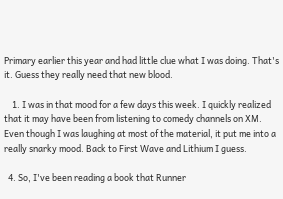Primary earlier this year and had little clue what I was doing. That's it. Guess they really need that new blood.

    1. I was in that mood for a few days this week. I quickly realized that it may have been from listening to comedy channels on XM. Even though I was laughing at most of the material, it put me into a really snarky mood. Back to First Wave and Lithium I guess.

  4. So, I've been reading a book that Runner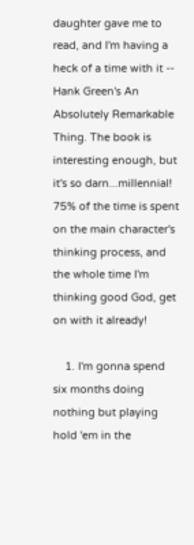daughter gave me to read, and I'm having a heck of a time with it -- Hank Green's An Absolutely Remarkable Thing. The book is interesting enough, but it's so darn...millennial! 75% of the time is spent on the main character's thinking process, and the whole time I'm thinking good God, get on with it already!

    1. I'm gonna spend six months doing nothing but playing hold 'em in the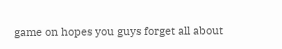game on hopes you guys forget all about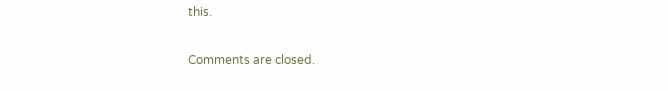this.

Comments are closed.